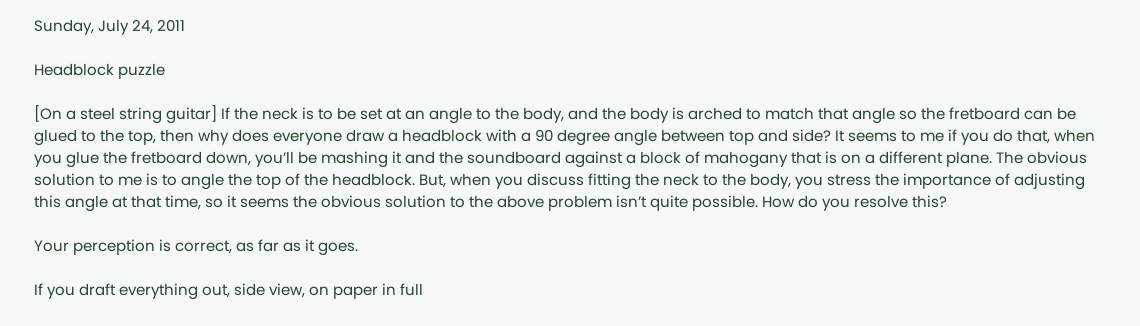Sunday, July 24, 2011

Headblock puzzle

[On a steel string guitar] If the neck is to be set at an angle to the body, and the body is arched to match that angle so the fretboard can be glued to the top, then why does everyone draw a headblock with a 90 degree angle between top and side? It seems to me if you do that, when you glue the fretboard down, you’ll be mashing it and the soundboard against a block of mahogany that is on a different plane. The obvious solution to me is to angle the top of the headblock. But, when you discuss fitting the neck to the body, you stress the importance of adjusting this angle at that time, so it seems the obvious solution to the above problem isn’t quite possible. How do you resolve this?

Your perception is correct, as far as it goes.

If you draft everything out, side view, on paper in full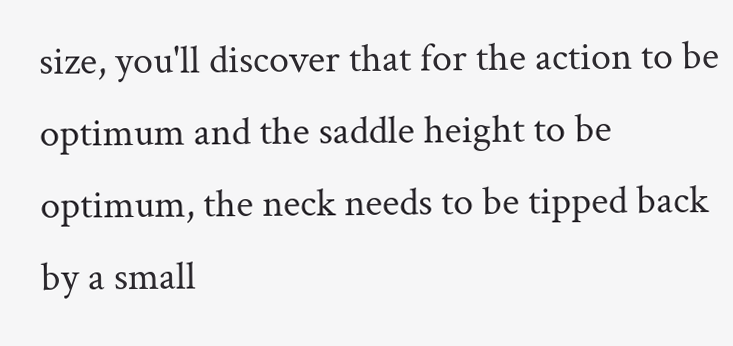size, you'll discover that for the action to be optimum and the saddle height to be optimum, the neck needs to be tipped back by a small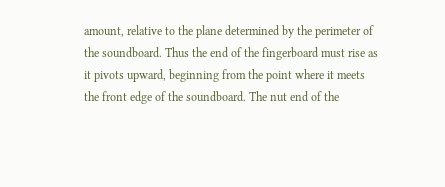amount, relative to the plane determined by the perimeter of the soundboard. Thus the end of the fingerboard must rise as it pivots upward, beginning from the point where it meets the front edge of the soundboard. The nut end of the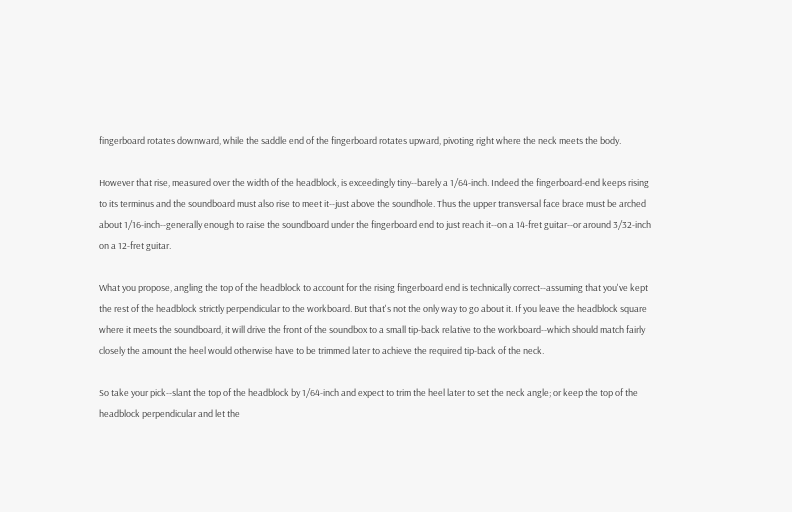fingerboard rotates downward, while the saddle end of the fingerboard rotates upward, pivoting right where the neck meets the body.

However that rise, measured over the width of the headblock, is exceedingly tiny--barely a 1/64-inch. Indeed the fingerboard-end keeps rising to its terminus and the soundboard must also rise to meet it--just above the soundhole. Thus the upper transversal face brace must be arched about 1/16-inch--generally enough to raise the soundboard under the fingerboard end to just reach it--on a 14-fret guitar--or around 3/32-inch on a 12-fret guitar.

What you propose, angling the top of the headblock to account for the rising fingerboard end is technically correct--assuming that you've kept the rest of the headblock strictly perpendicular to the workboard. But that's not the only way to go about it. If you leave the headblock square where it meets the soundboard, it will drive the front of the soundbox to a small tip-back relative to the workboard--which should match fairly closely the amount the heel would otherwise have to be trimmed later to achieve the required tip-back of the neck.

So take your pick--slant the top of the headblock by 1/64-inch and expect to trim the heel later to set the neck angle; or keep the top of the headblock perpendicular and let the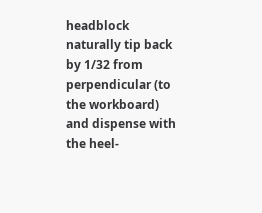headblock naturally tip back by 1/32 from perpendicular (to the workboard) and dispense with the heel-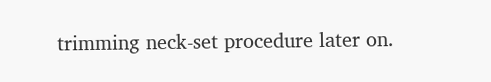trimming neck-set procedure later on.